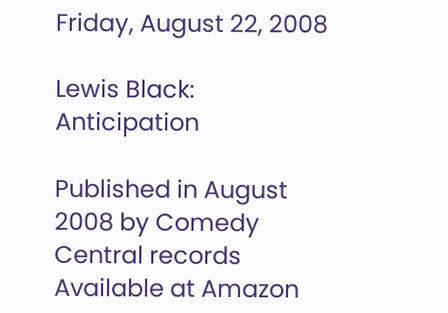Friday, August 22, 2008

Lewis Black: Anticipation

Published in August 2008 by Comedy Central records
Available at Amazon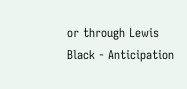or through Lewis Black - Anticipation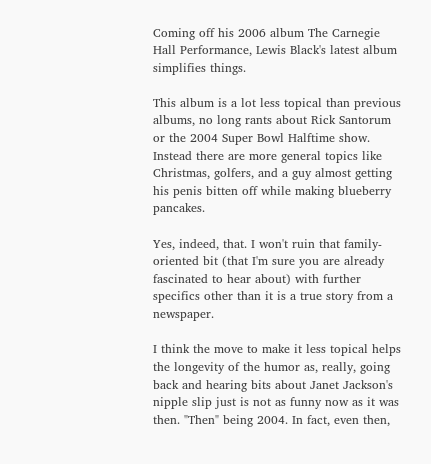Coming off his 2006 album The Carnegie Hall Performance, Lewis Black's latest album simplifies things.

This album is a lot less topical than previous albums, no long rants about Rick Santorum or the 2004 Super Bowl Halftime show. Instead there are more general topics like Christmas, golfers, and a guy almost getting his penis bitten off while making blueberry pancakes.

Yes, indeed, that. I won't ruin that family-oriented bit (that I'm sure you are already fascinated to hear about) with further specifics other than it is a true story from a newspaper.

I think the move to make it less topical helps the longevity of the humor as, really, going back and hearing bits about Janet Jackson's nipple slip just is not as funny now as it was then. "Then" being 2004. In fact, even then,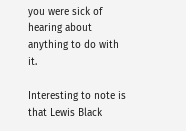you were sick of hearing about anything to do with it.

Interesting to note is that Lewis Black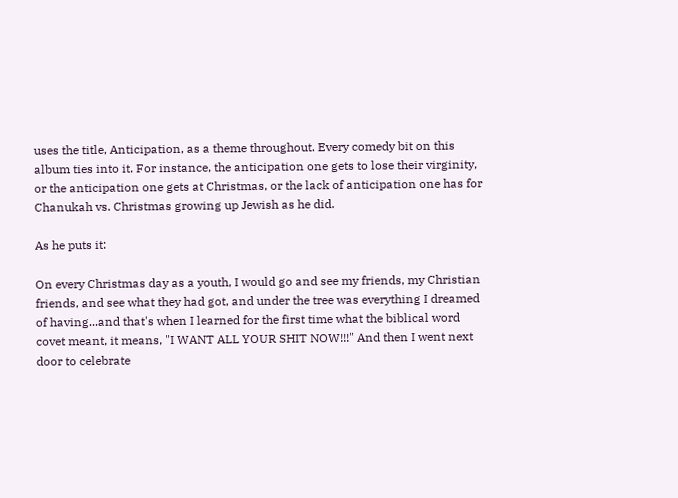uses the title, Anticipation, as a theme throughout. Every comedy bit on this album ties into it. For instance, the anticipation one gets to lose their virginity, or the anticipation one gets at Christmas, or the lack of anticipation one has for Chanukah vs. Christmas growing up Jewish as he did.

As he puts it:

On every Christmas day as a youth, I would go and see my friends, my Christian friends, and see what they had got, and under the tree was everything I dreamed of having...and that's when I learned for the first time what the biblical word covet meant, it means, "I WANT ALL YOUR SHIT NOW!!!" And then I went next door to celebrate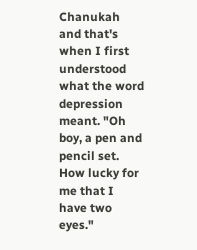Chanukah and that's when I first understood what the word depression meant. "Oh boy, a pen and pencil set. How lucky for me that I have two eyes."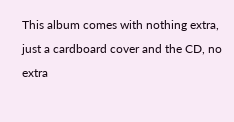This album comes with nothing extra, just a cardboard cover and the CD, no extra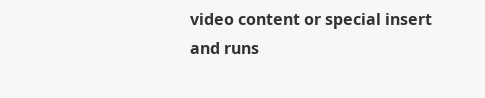video content or special insert and runs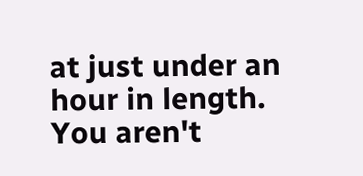at just under an hour in length. You aren't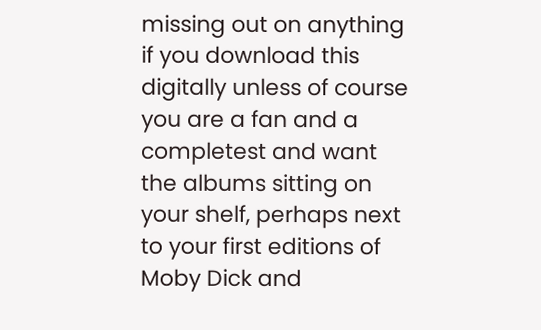missing out on anything if you download this digitally unless of course you are a fan and a completest and want the albums sitting on your shelf, perhaps next to your first editions of Moby Dick and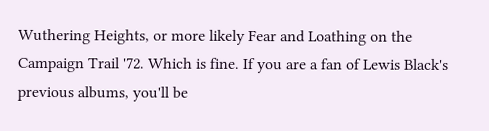Wuthering Heights, or more likely Fear and Loathing on the Campaign Trail '72. Which is fine. If you are a fan of Lewis Black's previous albums, you'll be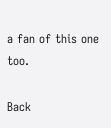a fan of this one too.

Back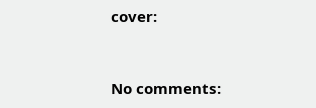cover:


No comments: